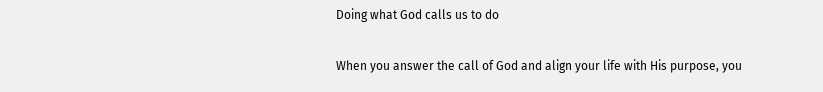Doing what God calls us to do

When you answer the call of God and align your life with His purpose, you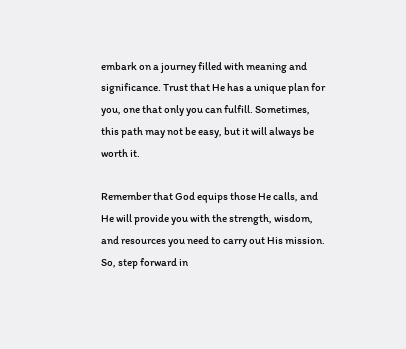embark on a journey filled with meaning and significance. Trust that He has a unique plan for you, one that only you can fulfill. Sometimes, this path may not be easy, but it will always be worth it.

Remember that God equips those He calls, and He will provide you with the strength, wisdom, and resources you need to carry out His mission.
So, step forward in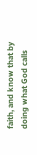faith, and know that by doing what God calls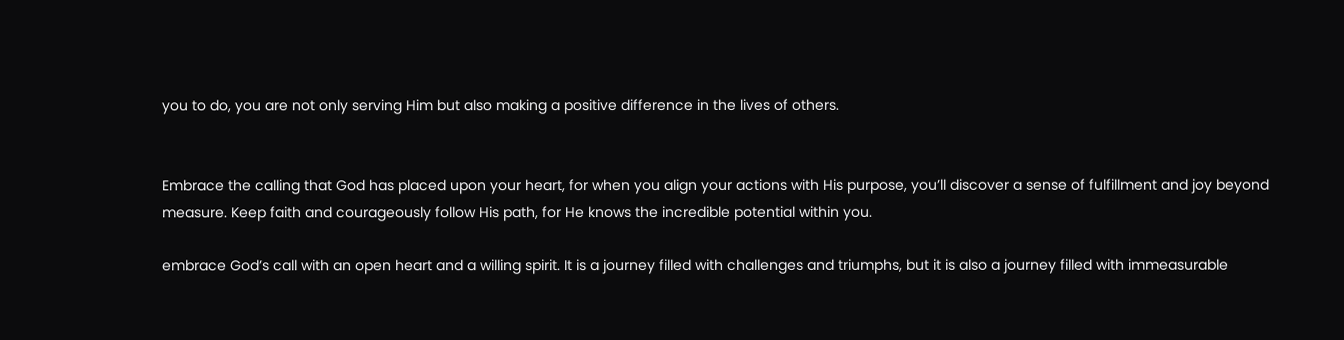you to do, you are not only serving Him but also making a positive difference in the lives of others.


Embrace the calling that God has placed upon your heart, for when you align your actions with His purpose, you’ll discover a sense of fulfillment and joy beyond measure. Keep faith and courageously follow His path, for He knows the incredible potential within you.

embrace God’s call with an open heart and a willing spirit. It is a journey filled with challenges and triumphs, but it is also a journey filled with immeasurable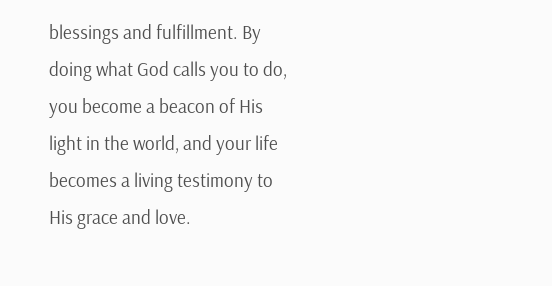blessings and fulfillment. By doing what God calls you to do, you become a beacon of His light in the world, and your life becomes a living testimony to His grace and love.